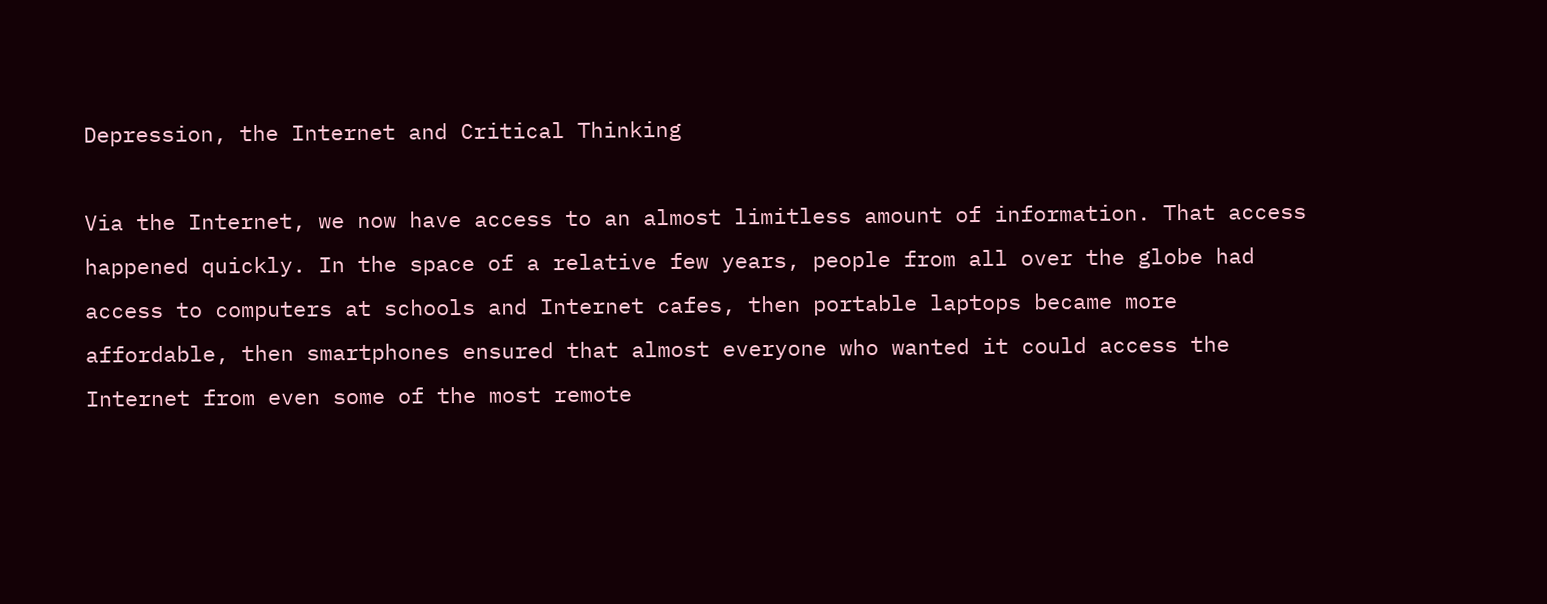Depression, the Internet and Critical Thinking

Via the Internet, we now have access to an almost limitless amount of information. That access happened quickly. In the space of a relative few years, people from all over the globe had access to computers at schools and Internet cafes, then portable laptops became more affordable, then smartphones ensured that almost everyone who wanted it could access the Internet from even some of the most remote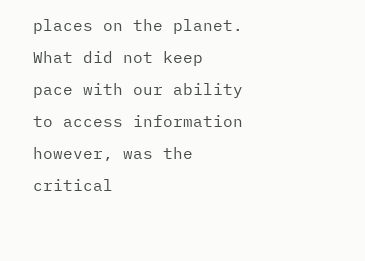places on the planet. What did not keep pace with our ability to access information however, was the critical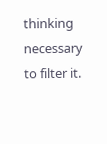thinking necessary to filter it.